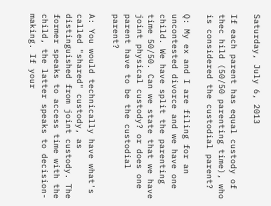Saturday, July 6, 2013

If each parent has equal custody of thec hild (50/50 parenting time), who is considered the custodial parent?

Q: My ex and I are filing for an uncontested divorce and we have one child. We have split the parenting time 50/50. Can we state that we have joint physical custody? or does one parent have to be the custodial parent?

A: You would technically have what's called "shared" custody, as distinguished from joint custody. The former speaks to access time with the child, the latter speaks to decision-making. If your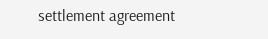settlement agreement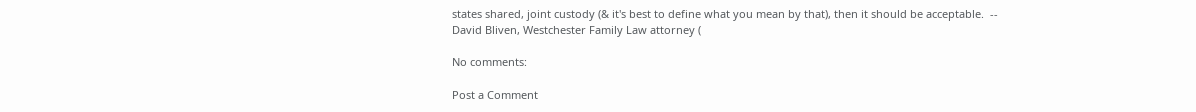states shared, joint custody (& it's best to define what you mean by that), then it should be acceptable.  -- David Bliven, Westchester Family Law attorney (

No comments:

Post a Comment